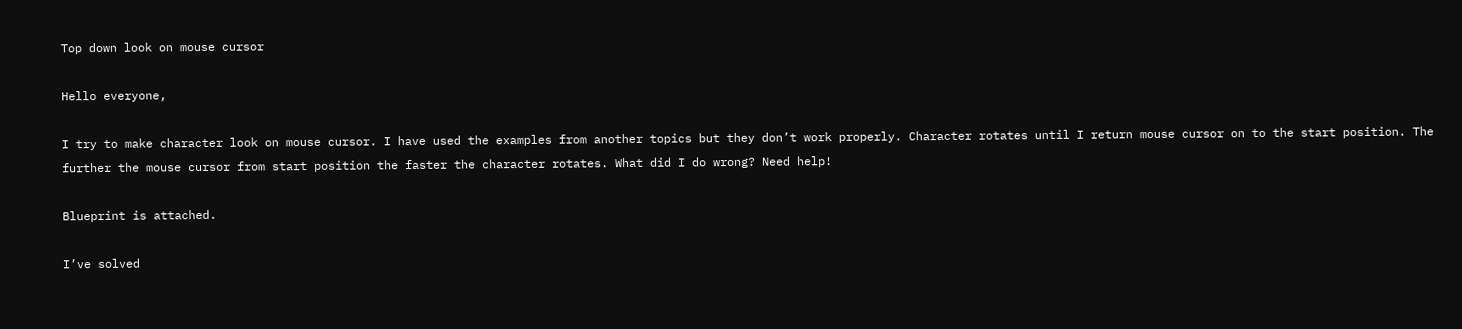Top down look on mouse cursor

Hello everyone,

I try to make character look on mouse cursor. I have used the examples from another topics but they don’t work properly. Character rotates until I return mouse cursor on to the start position. The further the mouse cursor from start position the faster the character rotates. What did I do wrong? Need help!

Blueprint is attached.

I’ve solved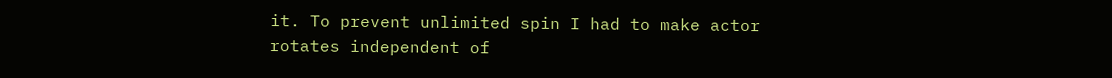it. To prevent unlimited spin I had to make actor rotates independent of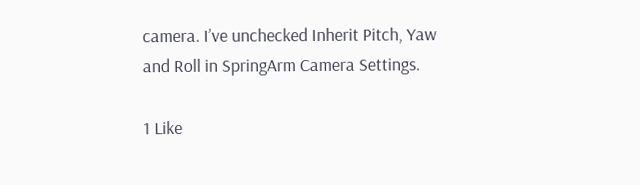camera. I’ve unchecked Inherit Pitch, Yaw and Roll in SpringArm Camera Settings.

1 Like